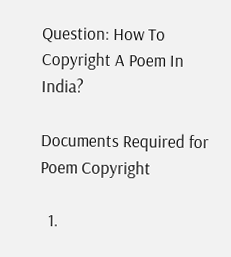Question: How To Copyright A Poem In India?

Documents Required for Poem Copyright

  1.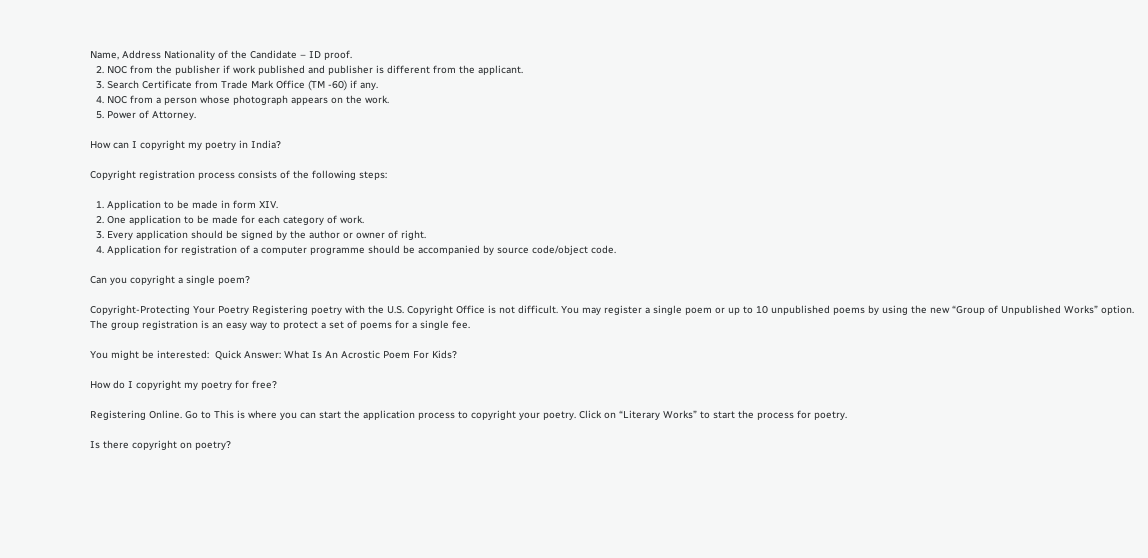Name, Address Nationality of the Candidate – ID proof.
  2. NOC from the publisher if work published and publisher is different from the applicant.
  3. Search Certificate from Trade Mark Office (TM -60) if any.
  4. NOC from a person whose photograph appears on the work.
  5. Power of Attorney.

How can I copyright my poetry in India?

Copyright registration process consists of the following steps:

  1. Application to be made in form XIV.
  2. One application to be made for each category of work.
  3. Every application should be signed by the author or owner of right.
  4. Application for registration of a computer programme should be accompanied by source code/object code.

Can you copyright a single poem?

Copyright-Protecting Your Poetry Registering poetry with the U.S. Copyright Office is not difficult. You may register a single poem or up to 10 unpublished poems by using the new “Group of Unpublished Works” option. The group registration is an easy way to protect a set of poems for a single fee.

You might be interested:  Quick Answer: What Is An Acrostic Poem For Kids?

How do I copyright my poetry for free?

Registering Online. Go to This is where you can start the application process to copyright your poetry. Click on “Literary Works” to start the process for poetry.

Is there copyright on poetry?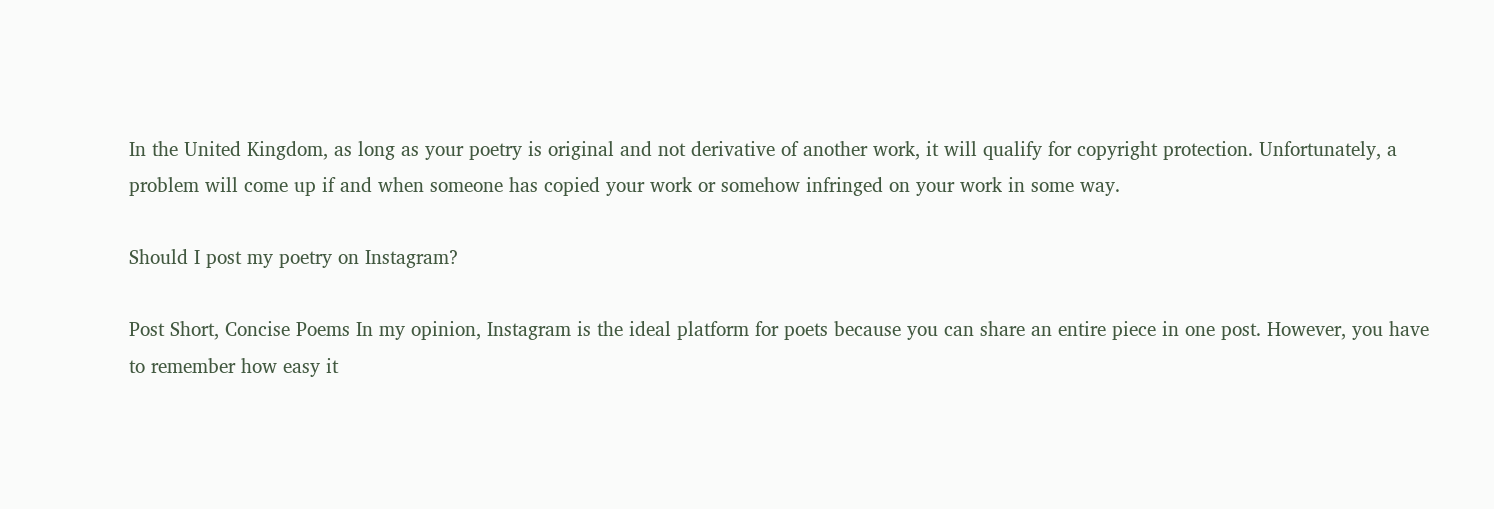In the United Kingdom, as long as your poetry is original and not derivative of another work, it will qualify for copyright protection. Unfortunately, a problem will come up if and when someone has copied your work or somehow infringed on your work in some way.

Should I post my poetry on Instagram?

Post Short, Concise Poems In my opinion, Instagram is the ideal platform for poets because you can share an entire piece in one post. However, you have to remember how easy it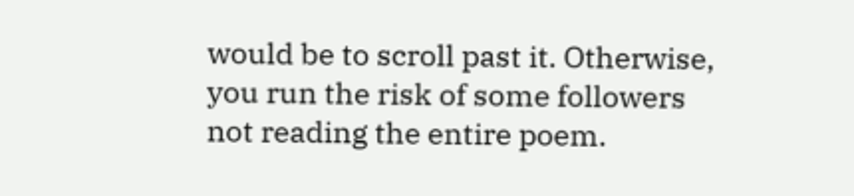would be to scroll past it. Otherwise, you run the risk of some followers not reading the entire poem.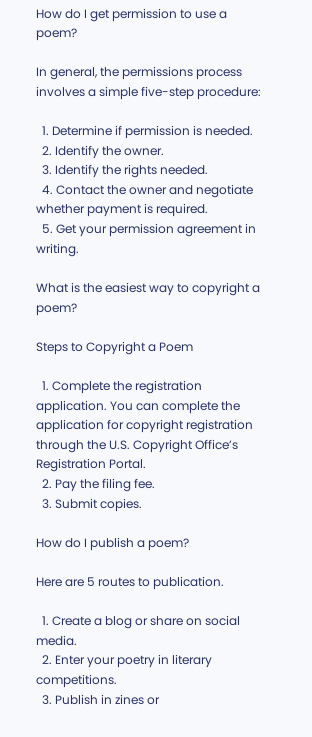How do I get permission to use a poem?

In general, the permissions process involves a simple five-step procedure:

  1. Determine if permission is needed.
  2. Identify the owner.
  3. Identify the rights needed.
  4. Contact the owner and negotiate whether payment is required.
  5. Get your permission agreement in writing.

What is the easiest way to copyright a poem?

Steps to Copyright a Poem

  1. Complete the registration application. You can complete the application for copyright registration through the U.S. Copyright Office’s Registration Portal.
  2. Pay the filing fee.
  3. Submit copies.

How do I publish a poem?

Here are 5 routes to publication.

  1. Create a blog or share on social media.
  2. Enter your poetry in literary competitions.
  3. Publish in zines or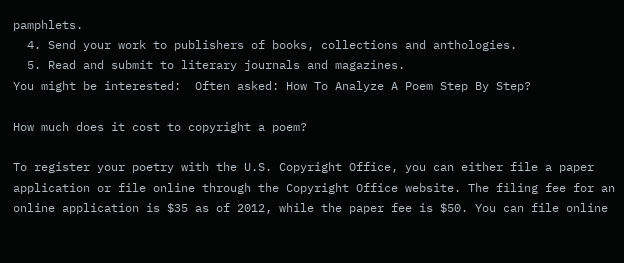pamphlets.
  4. Send your work to publishers of books, collections and anthologies.
  5. Read and submit to literary journals and magazines.
You might be interested:  Often asked: How To Analyze A Poem Step By Step?

How much does it cost to copyright a poem?

To register your poetry with the U.S. Copyright Office, you can either file a paper application or file online through the Copyright Office website. The filing fee for an online application is $35 as of 2012, while the paper fee is $50. You can file online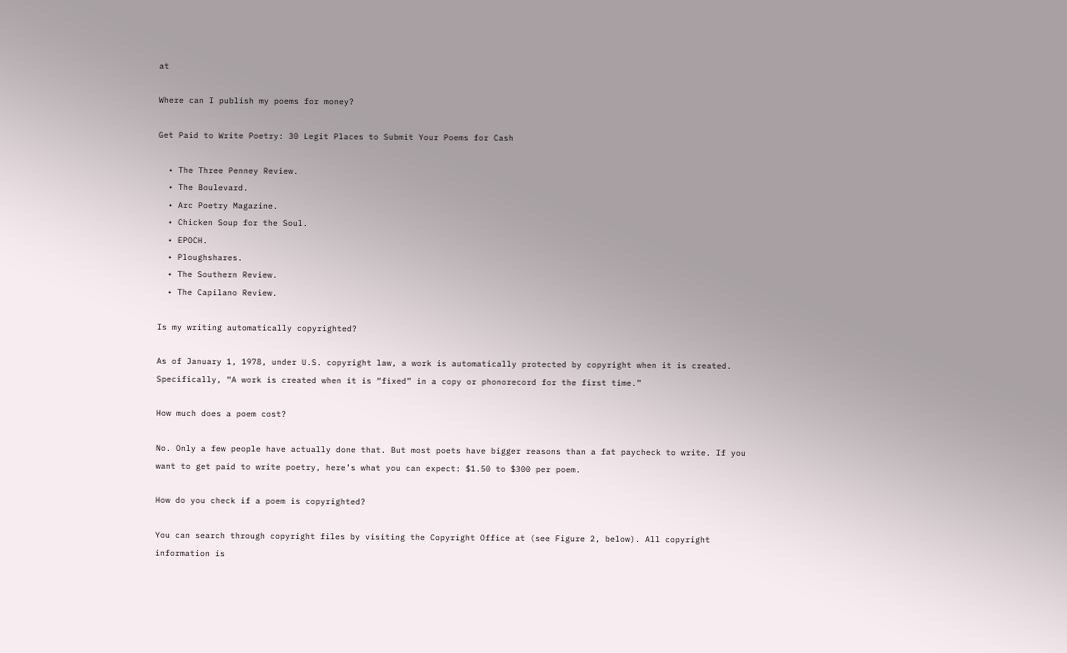at

Where can I publish my poems for money?

Get Paid to Write Poetry: 30 Legit Places to Submit Your Poems for Cash

  • The Three Penney Review.
  • The Boulevard.
  • Arc Poetry Magazine.
  • Chicken Soup for the Soul.
  • EPOCH.
  • Ploughshares.
  • The Southern Review.
  • The Capilano Review.

Is my writing automatically copyrighted?

As of January 1, 1978, under U.S. copyright law, a work is automatically protected by copyright when it is created. Specifically, “A work is created when it is “fixed” in a copy or phonorecord for the first time.”

How much does a poem cost?

No. Only a few people have actually done that. But most poets have bigger reasons than a fat paycheck to write. If you want to get paid to write poetry, here’s what you can expect: $1.50 to $300 per poem.

How do you check if a poem is copyrighted?

You can search through copyright files by visiting the Copyright Office at (see Figure 2, below). All copyright information is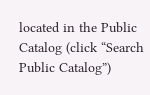located in the Public Catalog (click “Search Public Catalog”)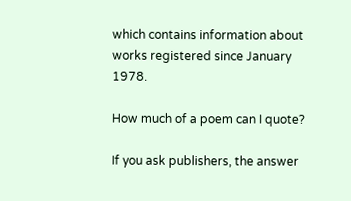which contains information about works registered since January 1978.

How much of a poem can I quote?

If you ask publishers, the answer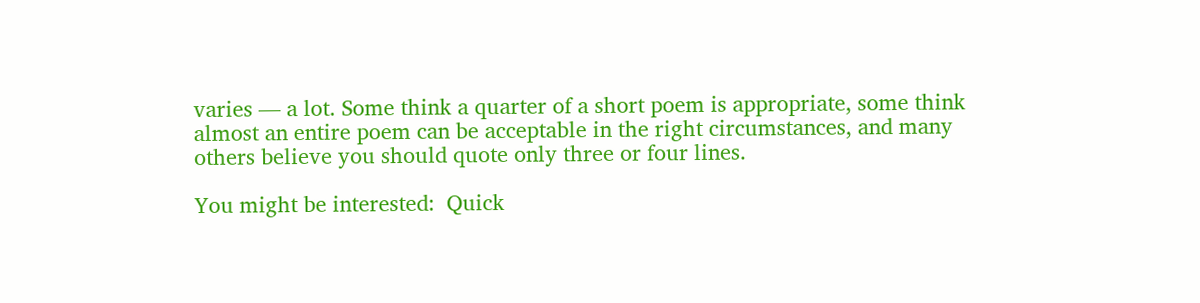varies — a lot. Some think a quarter of a short poem is appropriate, some think almost an entire poem can be acceptable in the right circumstances, and many others believe you should quote only three or four lines.

You might be interested:  Quick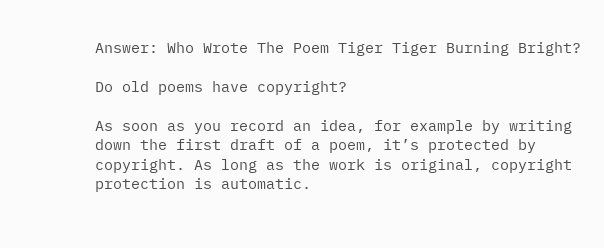Answer: Who Wrote The Poem Tiger Tiger Burning Bright?

Do old poems have copyright?

As soon as you record an idea, for example by writing down the first draft of a poem, it’s protected by copyright. As long as the work is original, copyright protection is automatic.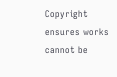Copyright ensures works cannot be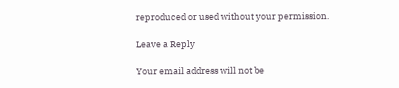reproduced or used without your permission.

Leave a Reply

Your email address will not be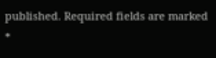published. Required fields are marked *